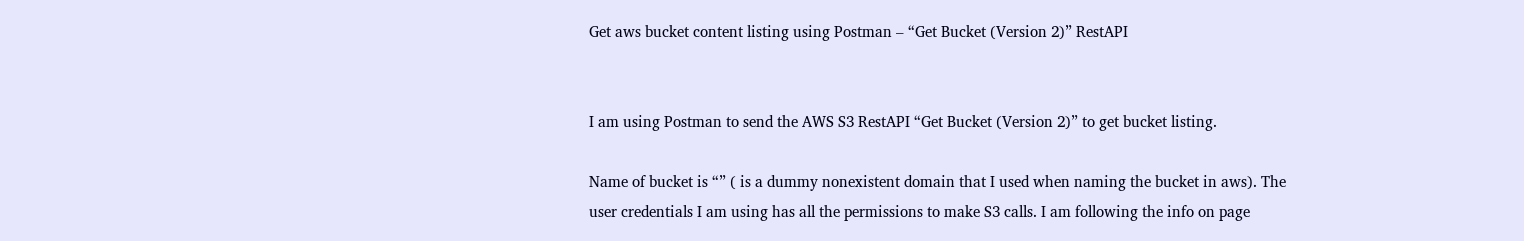Get aws bucket content listing using Postman – “Get Bucket (Version 2)” RestAPI


I am using Postman to send the AWS S3 RestAPI “Get Bucket (Version 2)” to get bucket listing.

Name of bucket is “” ( is a dummy nonexistent domain that I used when naming the bucket in aws). The user credentials I am using has all the permissions to make S3 calls. I am following the info on page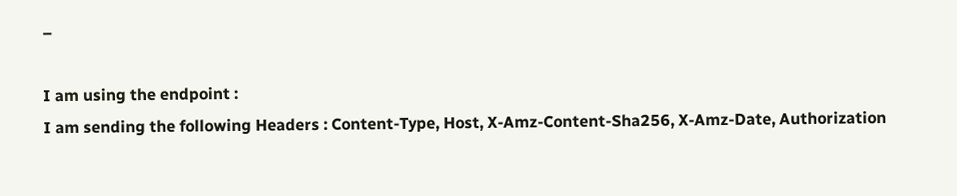–

I am using the endpoint :
I am sending the following Headers : Content-Type, Host, X-Amz-Content-Sha256, X-Amz-Date, Authorization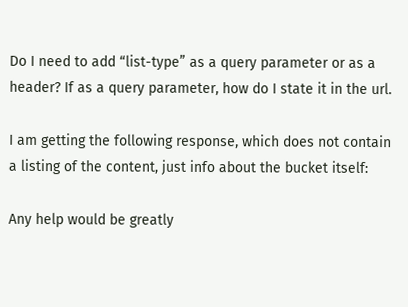Do I need to add “list-type” as a query parameter or as a header? If as a query parameter, how do I state it in the url.

I am getting the following response, which does not contain a listing of the content, just info about the bucket itself:

Any help would be greatly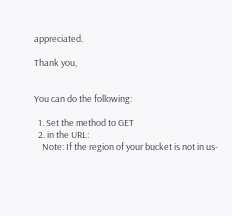appreciated.

Thank you,


You can do the following:

  1. Set the method to GET
  2. in the URL:
    Note: If the region of your bucket is not in us-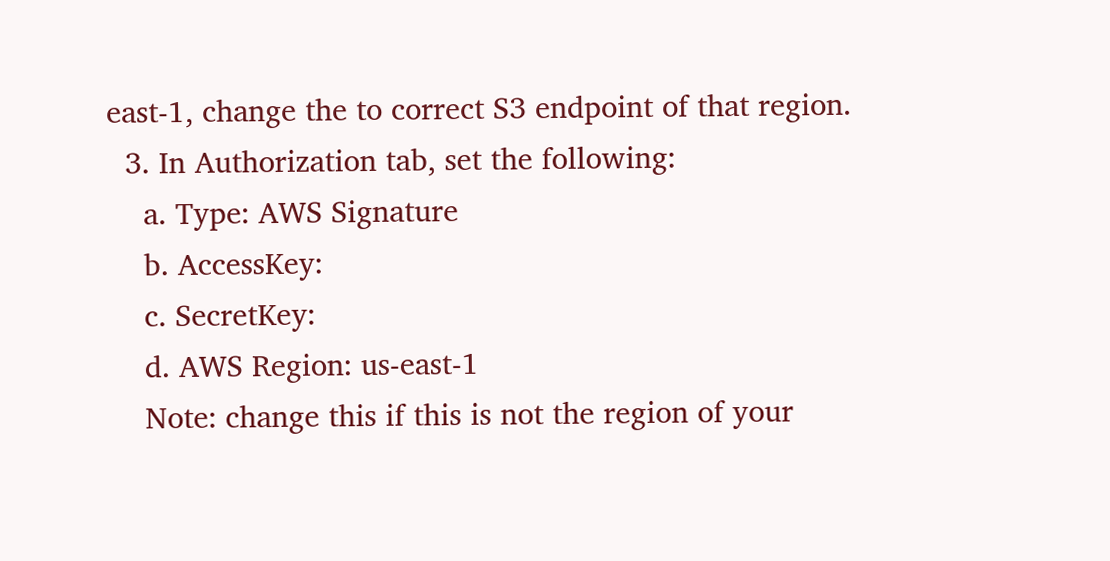east-1, change the to correct S3 endpoint of that region.
  3. In Authorization tab, set the following:
    a. Type: AWS Signature
    b. AccessKey:
    c. SecretKey:
    d. AWS Region: us-east-1
    Note: change this if this is not the region of your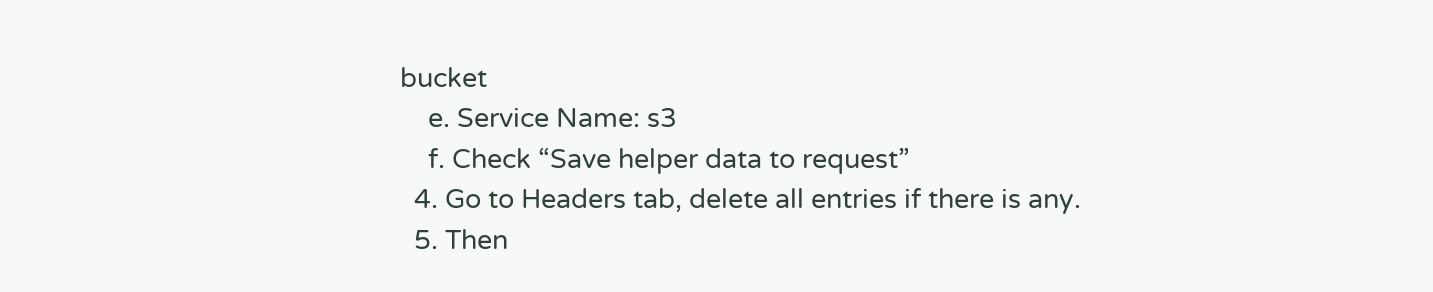bucket
    e. Service Name: s3
    f. Check “Save helper data to request”
  4. Go to Headers tab, delete all entries if there is any.
  5. Then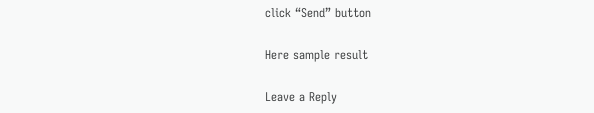click “Send” button

Here sample result

Leave a Reply